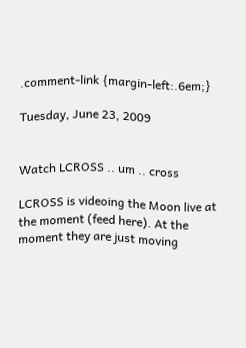.comment-link {margin-left:.6em;}

Tuesday, June 23, 2009


Watch LCROSS .. um .. cross

LCROSS is videoing the Moon live at the moment (feed here). At the moment they are just moving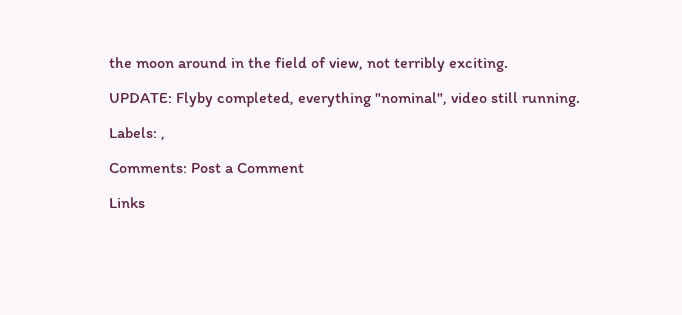the moon around in the field of view, not terribly exciting.

UPDATE: Flyby completed, everything "nominal", video still running.

Labels: ,

Comments: Post a Comment

Links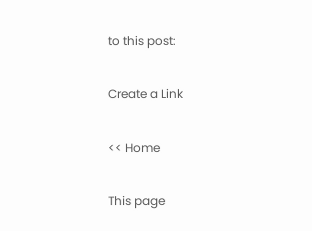to this post:

Create a Link

<< Home

This page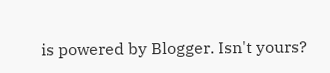is powered by Blogger. Isn't yours?